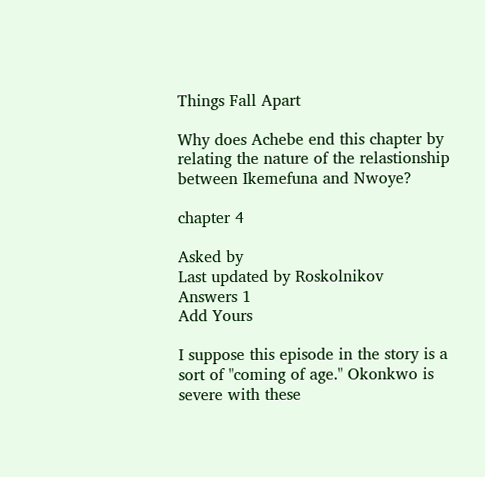Things Fall Apart

Why does Achebe end this chapter by relating the nature of the relastionship between Ikemefuna and Nwoye?

chapter 4

Asked by
Last updated by Roskolnikov
Answers 1
Add Yours

I suppose this episode in the story is a sort of "coming of age." Okonkwo is severe with these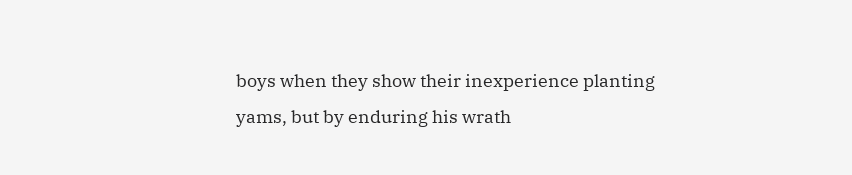boys when they show their inexperience planting yams, but by enduring his wrath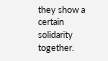they show a certain solidarity together.